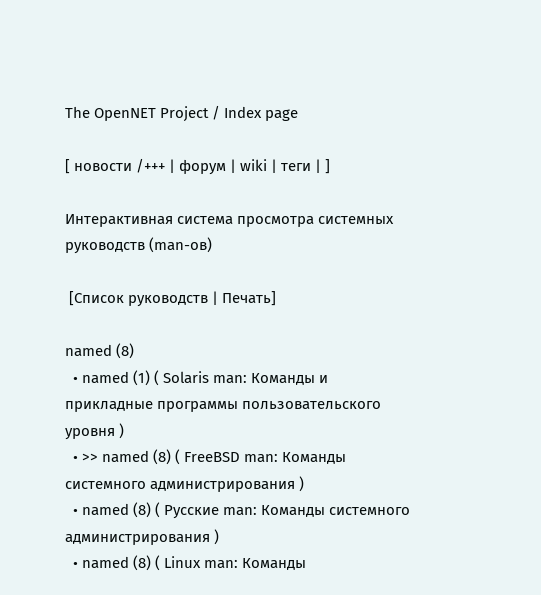The OpenNET Project / Index page

[ новости /+++ | форум | wiki | теги | ]

Интерактивная система просмотра системных руководств (man-ов)

 [Cписок руководств | Печать]

named (8)
  • named (1) ( Solaris man: Команды и прикладные программы пользовательского уровня )
  • >> named (8) ( FreeBSD man: Команды системного администрирования )
  • named (8) ( Русские man: Команды системного администрирования )
  • named (8) ( Linux man: Команды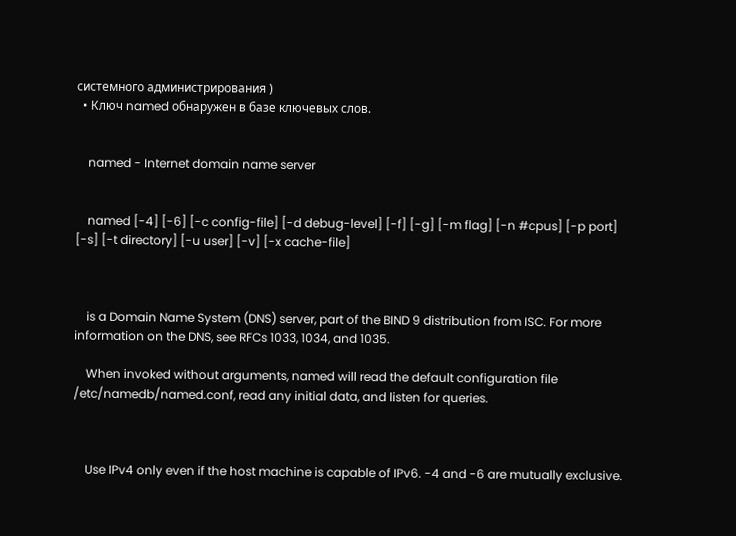системного администрирования )
  • Ключ named обнаружен в базе ключевых слов.


    named - Internet domain name server


    named [-4] [-6] [-c config-file] [-d debug-level] [-f] [-g] [-m flag] [-n #cpus] [-p port] [-s] [-t directory] [-u user] [-v] [-x cache-file]



    is a Domain Name System (DNS) server, part of the BIND 9 distribution from ISC. For more information on the DNS, see RFCs 1033, 1034, and 1035.

    When invoked without arguments, named will read the default configuration file /etc/namedb/named.conf, read any initial data, and listen for queries.



    Use IPv4 only even if the host machine is capable of IPv6. -4 and -6 are mutually exclusive.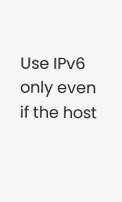Use IPv6 only even if the host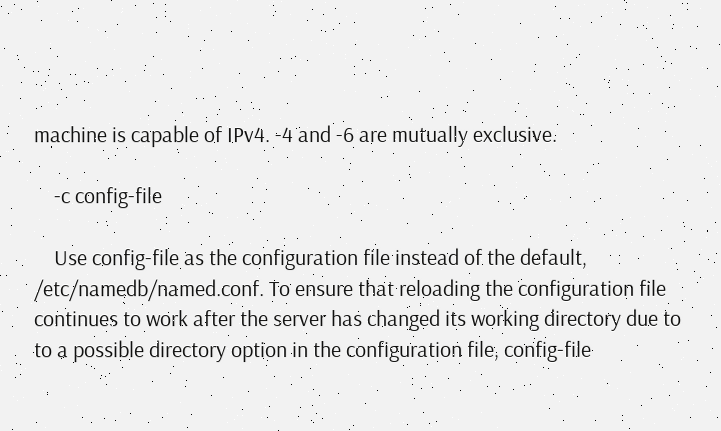machine is capable of IPv4. -4 and -6 are mutually exclusive.

    -c config-file

    Use config-file as the configuration file instead of the default, /etc/namedb/named.conf. To ensure that reloading the configuration file continues to work after the server has changed its working directory due to to a possible directory option in the configuration file, config-file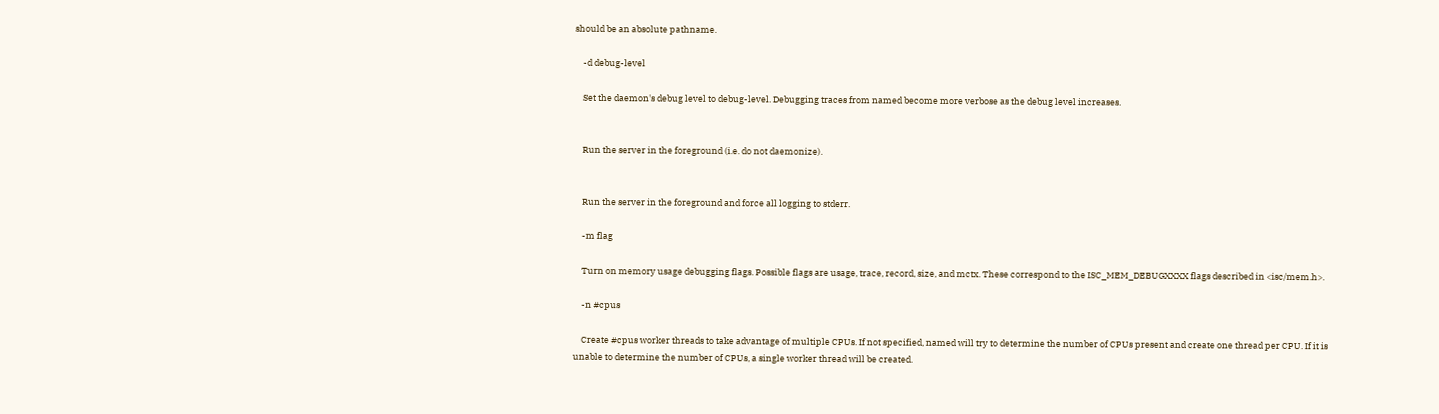should be an absolute pathname.

    -d debug-level

    Set the daemon's debug level to debug-level. Debugging traces from named become more verbose as the debug level increases.


    Run the server in the foreground (i.e. do not daemonize).


    Run the server in the foreground and force all logging to stderr.

    -m flag

    Turn on memory usage debugging flags. Possible flags are usage, trace, record, size, and mctx. These correspond to the ISC_MEM_DEBUGXXXX flags described in <isc/mem.h>.

    -n #cpus

    Create #cpus worker threads to take advantage of multiple CPUs. If not specified, named will try to determine the number of CPUs present and create one thread per CPU. If it is unable to determine the number of CPUs, a single worker thread will be created.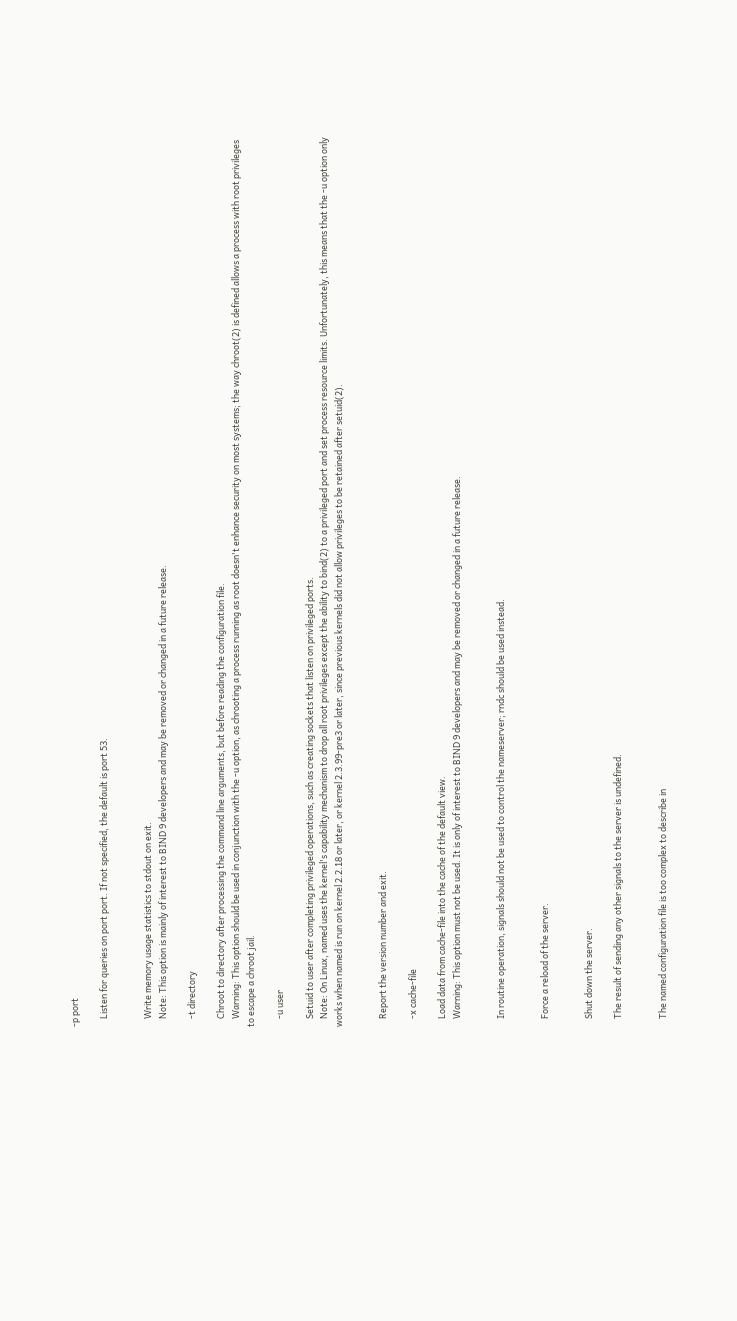-p port

    Listen for queries on port port. If not specified, the default is port 53.


    Write memory usage statistics to stdout on exit.
    Note: This option is mainly of interest to BIND 9 developers and may be removed or changed in a future release.

    -t directory

    Chroot to directory after processing the command line arguments, but before reading the configuration file.
    Warning: This option should be used in conjunction with the -u option, as chrooting a process running as root doesn't enhance security on most systems; the way chroot(2) is defined allows a process with root privileges to escape a chroot jail.

    -u user

    Setuid to user after completing privileged operations, such as creating sockets that listen on privileged ports.
    Note: On Linux, named uses the kernel's capability mechanism to drop all root privileges except the ability to bind(2) to a privileged port and set process resource limits. Unfortunately, this means that the -u option only works when named is run on kernel 2.2.18 or later, or kernel 2.3.99-pre3 or later, since previous kernels did not allow privileges to be retained after setuid(2).


    Report the version number and exit.

    -x cache-file

    Load data from cache-file into the cache of the default view.
    Warning: This option must not be used. It is only of interest to BIND 9 developers and may be removed or changed in a future release.


    In routine operation, signals should not be used to control the nameserver; rndc should be used instead.


    Force a reload of the server.


    Shut down the server.

    The result of sending any other signals to the server is undefined.


    The named configuration file is too complex to describe in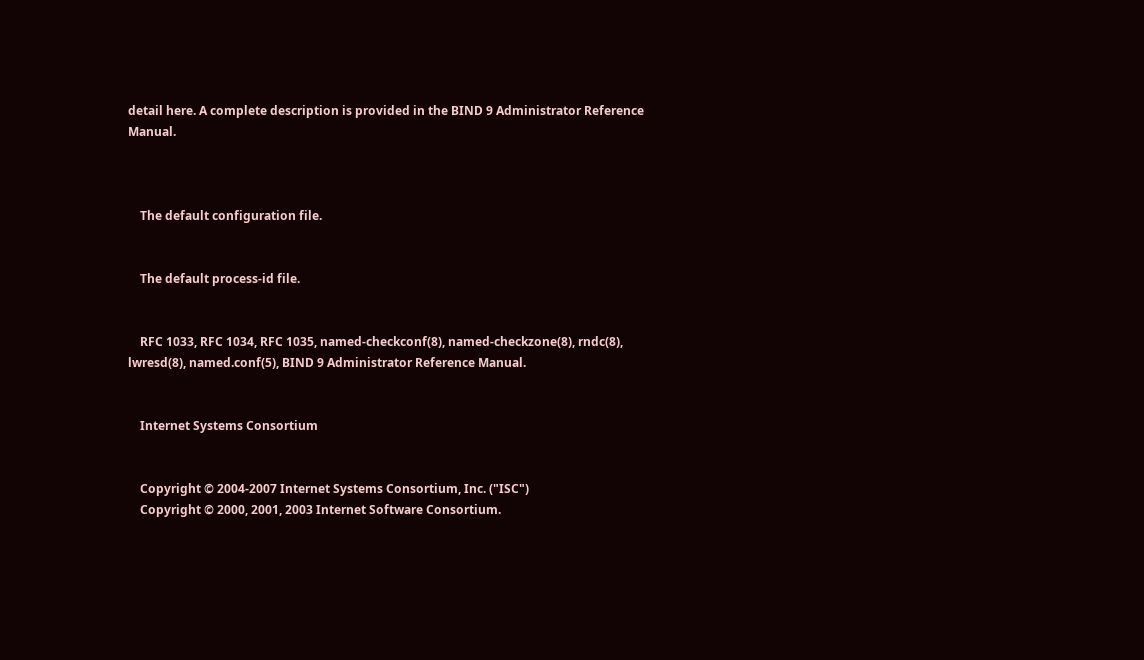detail here. A complete description is provided in the BIND 9 Administrator Reference Manual.



    The default configuration file.


    The default process-id file.


    RFC 1033, RFC 1034, RFC 1035, named-checkconf(8), named-checkzone(8), rndc(8), lwresd(8), named.conf(5), BIND 9 Administrator Reference Manual.


    Internet Systems Consortium


    Copyright © 2004-2007 Internet Systems Consortium, Inc. ("ISC")
    Copyright © 2000, 2001, 2003 Internet Software Consortium.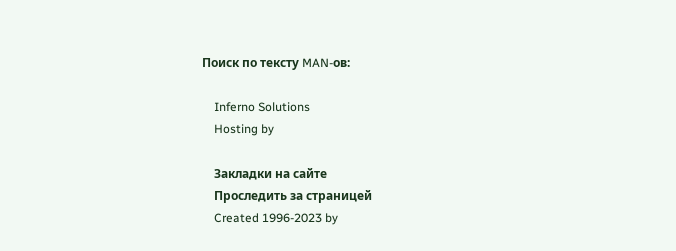Поиск по тексту MAN-ов:

    Inferno Solutions
    Hosting by

    Закладки на сайте
    Проследить за страницей
    Created 1996-2023 by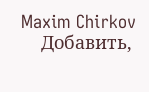Maxim Chirkov
    Добавить,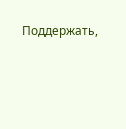Поддержать,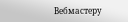Вебмастеру